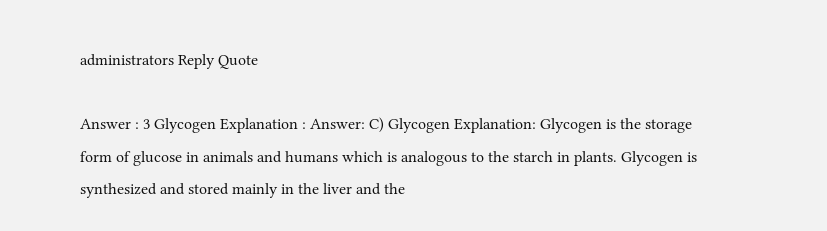administrators Reply Quote

Answer : 3 Glycogen Explanation : Answer: C) Glycogen Explanation: Glycogen is the storage form of glucose in animals and humans which is analogous to the starch in plants. Glycogen is synthesized and stored mainly in the liver and the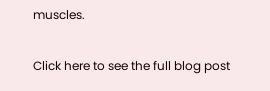muscles.

Click here to see the full blog post